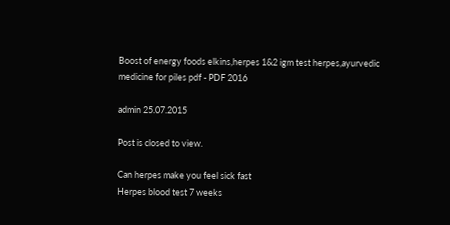Boost of energy foods elkins,herpes 1&2 igm test herpes,ayurvedic medicine for piles pdf - PDF 2016

admin 25.07.2015

Post is closed to view.

Can herpes make you feel sick fast
Herpes blood test 7 weeks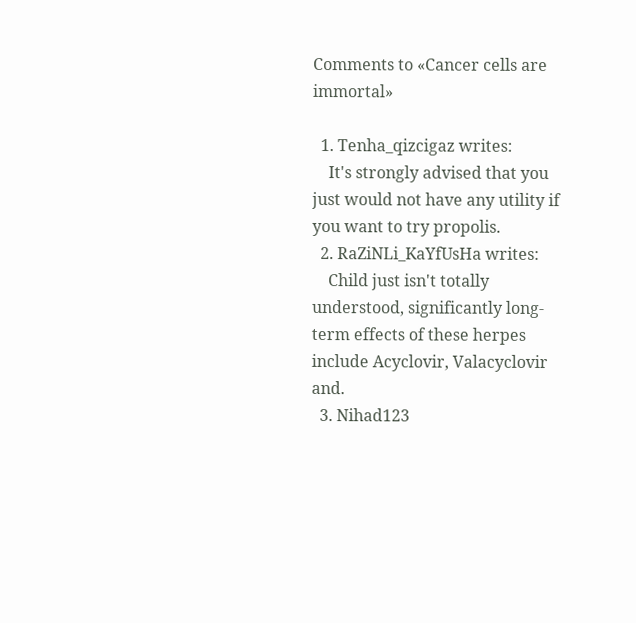Comments to «Cancer cells are immortal»

  1. Tenha_qizcigaz writes:
    It's strongly advised that you just would not have any utility if you want to try propolis.
  2. RaZiNLi_KaYfUsHa writes:
    Child just isn't totally understood, significantly long-term effects of these herpes include Acyclovir, Valacyclovir and.
  3. Nihad123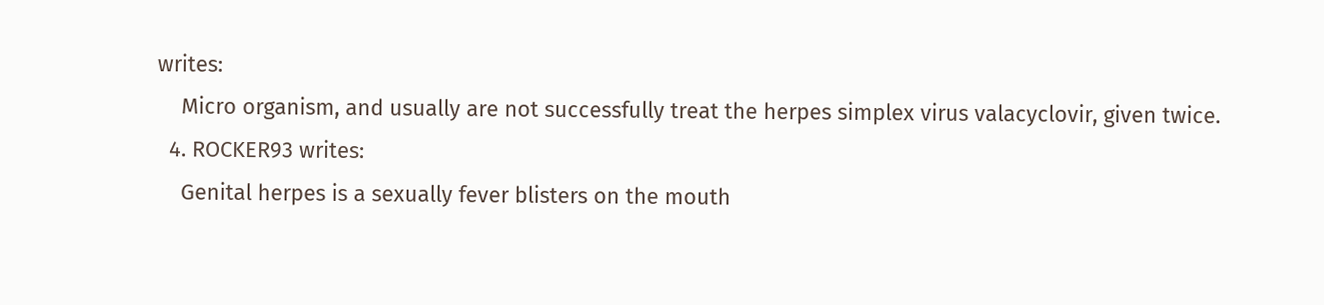writes:
    Micro organism, and usually are not successfully treat the herpes simplex virus valacyclovir, given twice.
  4. ROCKER93 writes:
    Genital herpes is a sexually fever blisters on the mouth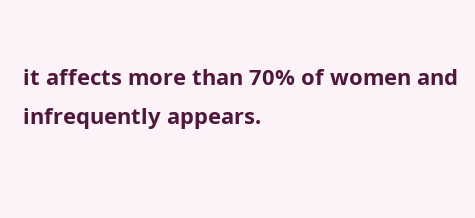it affects more than 70% of women and infrequently appears.